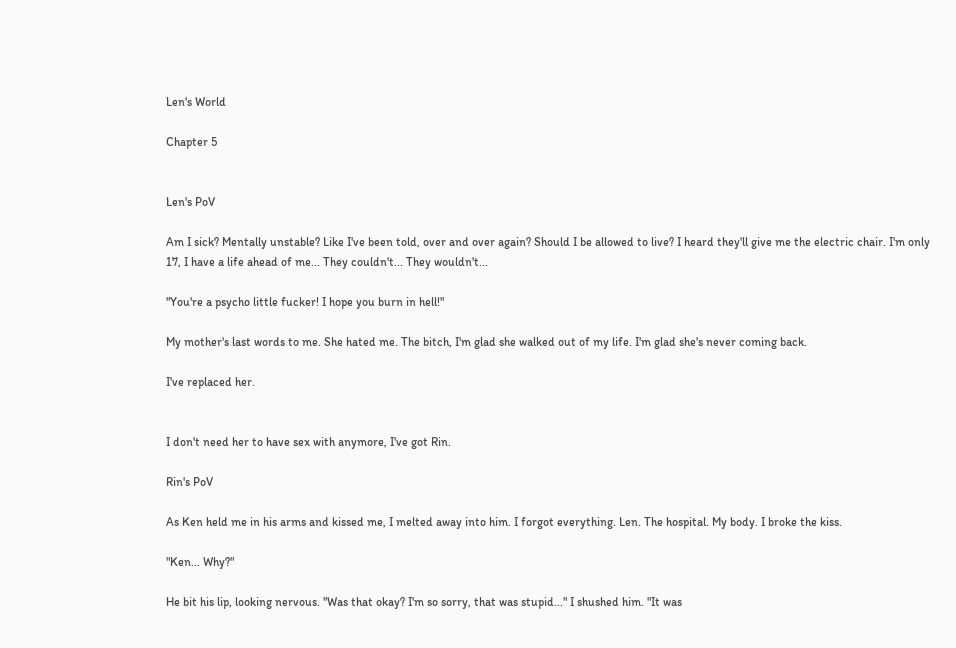Len's World

Chapter 5


Len's PoV

Am I sick? Mentally unstable? Like I've been told, over and over again? Should I be allowed to live? I heard they'll give me the electric chair. I'm only 17, I have a life ahead of me... They couldn't... They wouldn't...

"You're a psycho little fucker! I hope you burn in hell!"

My mother's last words to me. She hated me. The bitch, I'm glad she walked out of my life. I'm glad she's never coming back.

I've replaced her.


I don't need her to have sex with anymore, I've got Rin.

Rin's PoV

As Ken held me in his arms and kissed me, I melted away into him. I forgot everything. Len. The hospital. My body. I broke the kiss.

"Ken... Why?"

He bit his lip, looking nervous. "Was that okay? I'm so sorry, that was stupid..." I shushed him. "It was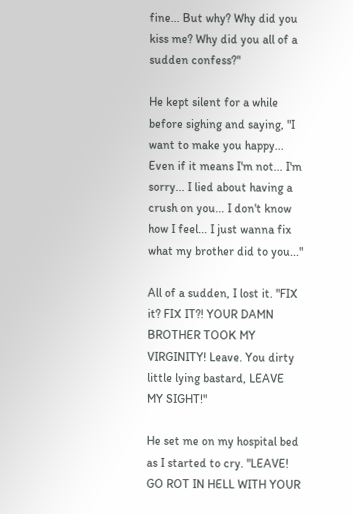fine... But why? Why did you kiss me? Why did you all of a sudden confess?"

He kept silent for a while before sighing and saying, "I want to make you happy... Even if it means I'm not... I'm sorry... I lied about having a crush on you... I don't know how I feel... I just wanna fix what my brother did to you..."

All of a sudden, I lost it. "FIX it? FIX IT?! YOUR DAMN BROTHER TOOK MY VIRGINITY! Leave. You dirty little lying bastard, LEAVE MY SIGHT!"

He set me on my hospital bed as I started to cry. "LEAVE! GO ROT IN HELL WITH YOUR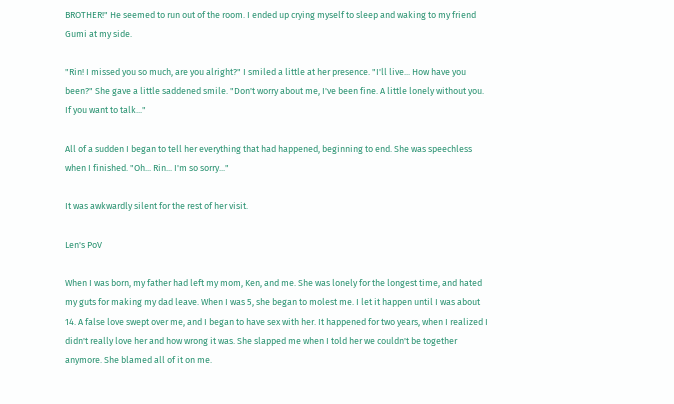BROTHER!" He seemed to run out of the room. I ended up crying myself to sleep and waking to my friend Gumi at my side.

"Rin! I missed you so much, are you alright?" I smiled a little at her presence. "I'll live... How have you been?" She gave a little saddened smile. "Don't worry about me, I've been fine. A little lonely without you. If you want to talk..."

All of a sudden I began to tell her everything that had happened, beginning to end. She was speechless when I finished. "Oh... Rin... I'm so sorry..."

It was awkwardly silent for the rest of her visit.

Len's PoV

When I was born, my father had left my mom, Ken, and me. She was lonely for the longest time, and hated my guts for making my dad leave. When I was 5, she began to molest me. I let it happen until I was about 14. A false love swept over me, and I began to have sex with her. It happened for two years, when I realized I didn't really love her and how wrong it was. She slapped me when I told her we couldn't be together anymore. She blamed all of it on me.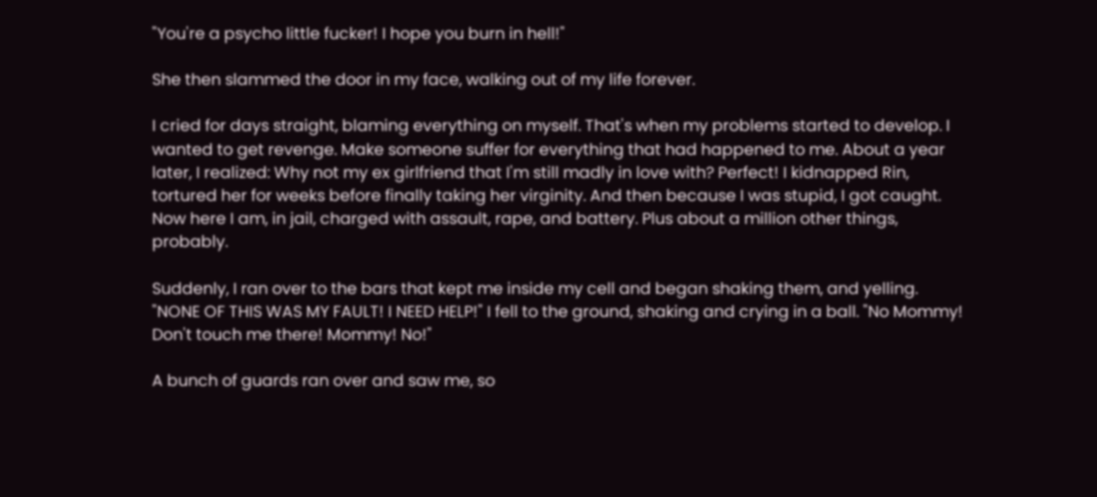"You're a psycho little fucker! I hope you burn in hell!"

She then slammed the door in my face, walking out of my life forever.

I cried for days straight, blaming everything on myself. That's when my problems started to develop. I wanted to get revenge. Make someone suffer for everything that had happened to me. About a year later, I realized: Why not my ex girlfriend that I'm still madly in love with? Perfect! I kidnapped Rin, tortured her for weeks before finally taking her virginity. And then because I was stupid, I got caught. Now here I am, in jail, charged with assault, rape, and battery. Plus about a million other things, probably.

Suddenly, I ran over to the bars that kept me inside my cell and began shaking them, and yelling. "NONE OF THIS WAS MY FAULT! I NEED HELP!" I fell to the ground, shaking and crying in a ball. "No Mommy! Don't touch me there! Mommy! No!"

A bunch of guards ran over and saw me, so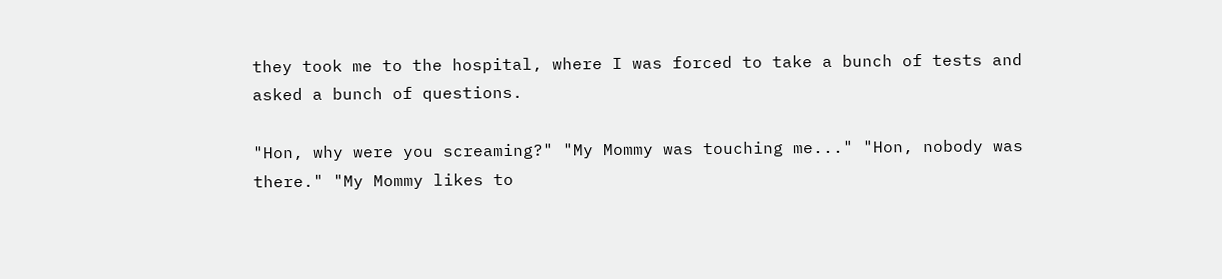they took me to the hospital, where I was forced to take a bunch of tests and asked a bunch of questions.

"Hon, why were you screaming?" "My Mommy was touching me..." "Hon, nobody was there." "My Mommy likes to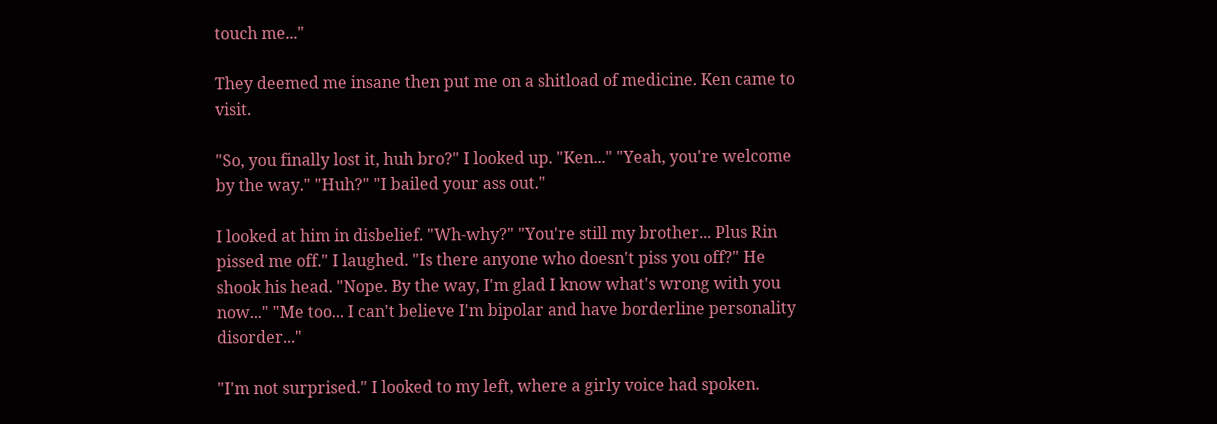touch me..."

They deemed me insane then put me on a shitload of medicine. Ken came to visit.

"So, you finally lost it, huh bro?" I looked up. "Ken..." "Yeah, you're welcome by the way." "Huh?" "I bailed your ass out."

I looked at him in disbelief. "Wh-why?" "You're still my brother... Plus Rin pissed me off." I laughed. "Is there anyone who doesn't piss you off?" He shook his head. "Nope. By the way, I'm glad I know what's wrong with you now..." "Me too... I can't believe I'm bipolar and have borderline personality disorder..."

"I'm not surprised." I looked to my left, where a girly voice had spoken.